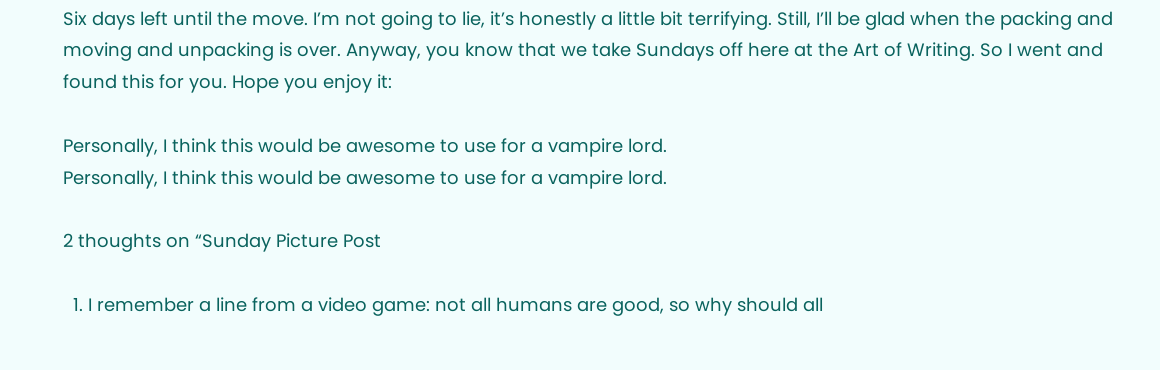Six days left until the move. I’m not going to lie, it’s honestly a little bit terrifying. Still, I’ll be glad when the packing and moving and unpacking is over. Anyway, you know that we take Sundays off here at the Art of Writing. So I went and found this for you. Hope you enjoy it:

Personally, I think this would be awesome to use for a vampire lord.
Personally, I think this would be awesome to use for a vampire lord.

2 thoughts on “Sunday Picture Post

  1. I remember a line from a video game: not all humans are good, so why should all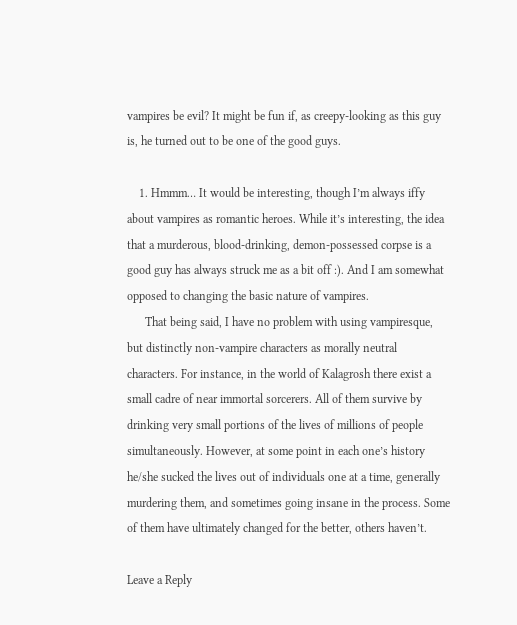vampires be evil? It might be fun if, as creepy-looking as this guy is, he turned out to be one of the good guys.

    1. Hmmm… It would be interesting, though I’m always iffy about vampires as romantic heroes. While it’s interesting, the idea that a murderous, blood-drinking, demon-possessed corpse is a good guy has always struck me as a bit off :). And I am somewhat opposed to changing the basic nature of vampires.
      That being said, I have no problem with using vampiresque, but distinctly non-vampire characters as morally neutral characters. For instance, in the world of Kalagrosh there exist a small cadre of near immortal sorcerers. All of them survive by drinking very small portions of the lives of millions of people simultaneously. However, at some point in each one’s history he/she sucked the lives out of individuals one at a time, generally murdering them, and sometimes going insane in the process. Some of them have ultimately changed for the better, others haven’t.

Leave a Reply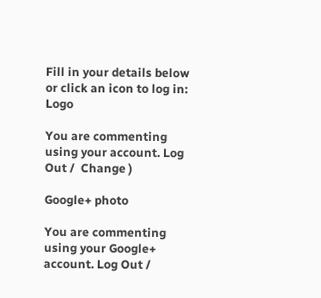Fill in your details below or click an icon to log in: Logo

You are commenting using your account. Log Out /  Change )

Google+ photo

You are commenting using your Google+ account. Log Out /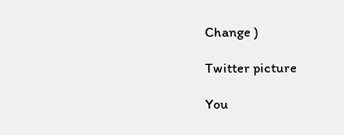Change )

Twitter picture

You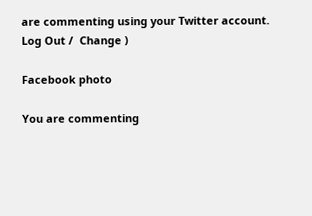are commenting using your Twitter account. Log Out /  Change )

Facebook photo

You are commenting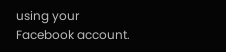using your Facebook account.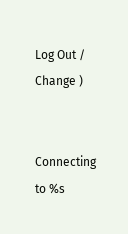Log Out /  Change )


Connecting to %s